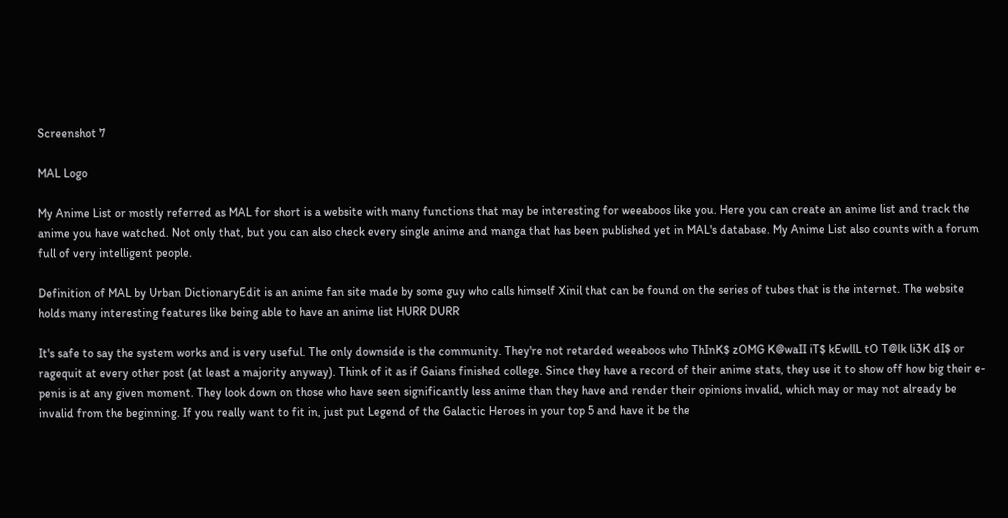Screenshot 7

MAL Logo

My Anime List or mostly referred as MAL for short is a website with many functions that may be interesting for weeaboos like you. Here you can create an anime list and track the anime you have watched. Not only that, but you can also check every single anime and manga that has been published yet in MAL's database. My Anime List also counts with a forum full of very intelligent people.

Definition of MAL by Urban DictionaryEdit is an anime fan site made by some guy who calls himself Xinil that can be found on the series of tubes that is the internet. The website holds many interesting features like being able to have an anime list HURR DURR

It's safe to say the system works and is very useful. The only downside is the community. They're not retarded weeaboos who ThInK$ zOMG K@waII iT$ kEwllL tO T@lk li3K dI$ or ragequit at every other post (at least a majority anyway). Think of it as if Gaians finished college. Since they have a record of their anime stats, they use it to show off how big their e-penis is at any given moment. They look down on those who have seen significantly less anime than they have and render their opinions invalid, which may or may not already be invalid from the beginning. If you really want to fit in, just put Legend of the Galactic Heroes in your top 5 and have it be the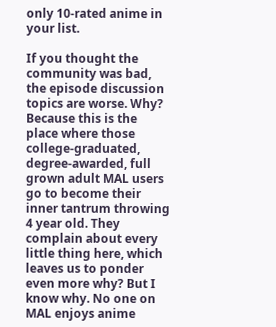only 10-rated anime in your list.

If you thought the community was bad, the episode discussion topics are worse. Why? Because this is the place where those college-graduated, degree-awarded, full grown adult MAL users go to become their inner tantrum throwing 4 year old. They complain about every little thing here, which leaves us to ponder even more why? But I know why. No one on MAL enjoys anime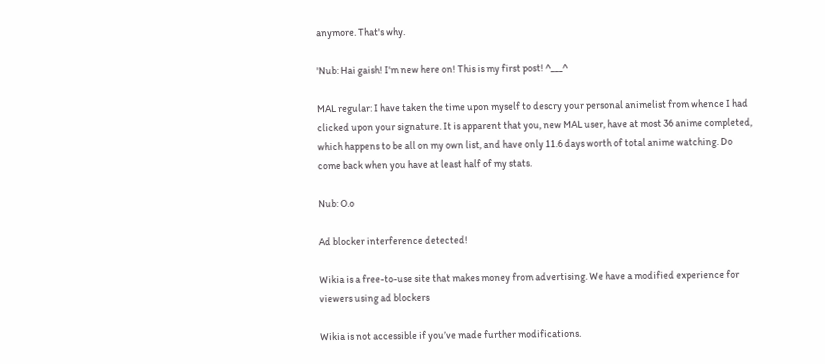anymore. That's why.

'Nub: Hai gaish! I'm new here on! This is my first post! ^___^

MAL regular: I have taken the time upon myself to descry your personal animelist from whence I had clicked upon your signature. It is apparent that you, new MAL user, have at most 36 anime completed, which happens to be all on my own list, and have only 11.6 days worth of total anime watching. Do come back when you have at least half of my stats.

Nub: O.o

Ad blocker interference detected!

Wikia is a free-to-use site that makes money from advertising. We have a modified experience for viewers using ad blockers

Wikia is not accessible if you’ve made further modifications.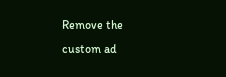Remove the custom ad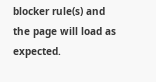blocker rule(s) and the page will load as expected.